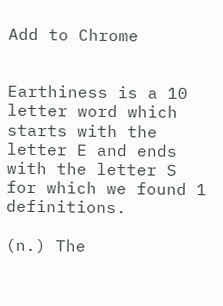Add to Chrome


Earthiness is a 10 letter word which starts with the letter E and ends with the letter S for which we found 1 definitions.

(n.) The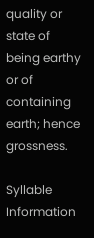quality or state of being earthy or of containing earth; hence grossness.

Syllable Information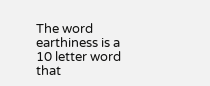The word earthiness is a 10 letter word that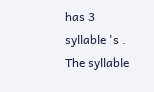has 3 syllable 's . The syllable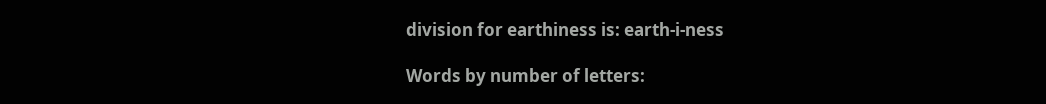division for earthiness is: earth-i-ness

Words by number of letters: